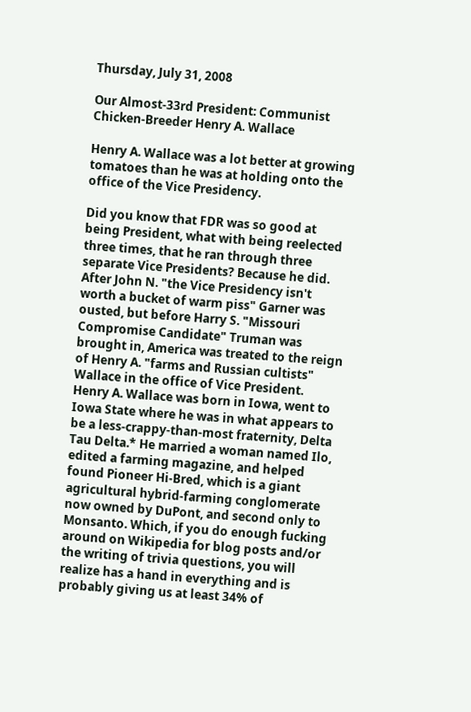Thursday, July 31, 2008

Our Almost-33rd President: Communist Chicken-Breeder Henry A. Wallace

Henry A. Wallace was a lot better at growing tomatoes than he was at holding onto the office of the Vice Presidency.

Did you know that FDR was so good at being President, what with being reelected three times, that he ran through three separate Vice Presidents? Because he did. After John N. "the Vice Presidency isn't worth a bucket of warm piss" Garner was ousted, but before Harry S. "Missouri Compromise Candidate" Truman was brought in, America was treated to the reign of Henry A. "farms and Russian cultists" Wallace in the office of Vice President. Henry A. Wallace was born in Iowa, went to Iowa State where he was in what appears to be a less-crappy-than-most fraternity, Delta Tau Delta.* He married a woman named Ilo, edited a farming magazine, and helped found Pioneer Hi-Bred, which is a giant agricultural hybrid-farming conglomerate now owned by DuPont, and second only to Monsanto. Which, if you do enough fucking around on Wikipedia for blog posts and/or the writing of trivia questions, you will realize has a hand in everything and is probably giving us at least 34% of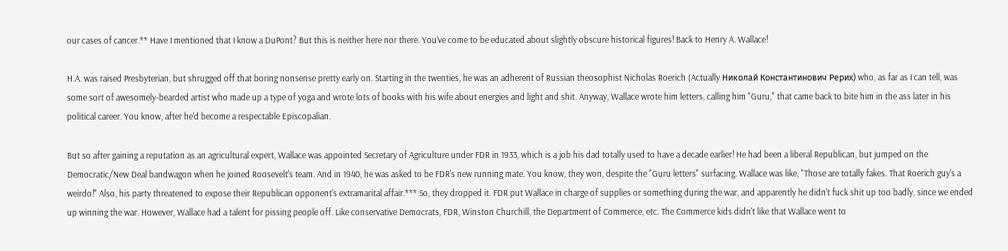our cases of cancer.** Have I mentioned that I know a DuPont? But this is neither here nor there. You've come to be educated about slightly obscure historical figures! Back to Henry A. Wallace!

H.A. was raised Presbyterian, but shrugged off that boring nonsense pretty early on. Starting in the twenties, he was an adherent of Russian theosophist Nicholas Roerich (Actually Николай Константинович Рерих) who, as far as I can tell, was some sort of awesomely-bearded artist who made up a type of yoga and wrote lots of books with his wife about energies and light and shit. Anyway, Wallace wrote him letters, calling him "Guru," that came back to bite him in the ass later in his political career. You know, after he'd become a respectable Episcopalian.

But so after gaining a reputation as an agricultural expert, Wallace was appointed Secretary of Agriculture under FDR in 1933, which is a job his dad totally used to have a decade earlier! He had been a liberal Republican, but jumped on the Democratic/New Deal bandwagon when he joined Roosevelt's team. And in 1940, he was asked to be FDR's new running mate. You know, they won, despite the "Guru letters" surfacing. Wallace was like, "Those are totally fakes. That Roerich guy's a weirdo!" Also, his party threatened to expose their Republican opponent's extramarital affair.*** So, they dropped it. FDR put Wallace in charge of supplies or something during the war, and apparently he didn't fuck shit up too badly, since we ended up winning the war. However, Wallace had a talent for pissing people off. Like conservative Democrats, FDR, Winston Churchill, the Department of Commerce, etc. The Commerce kids didn't like that Wallace went to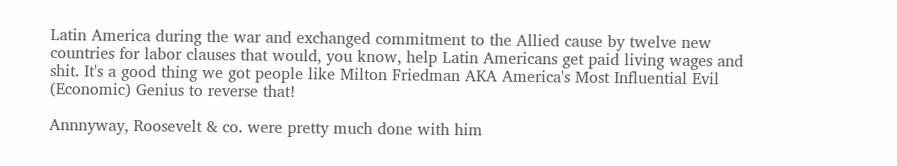Latin America during the war and exchanged commitment to the Allied cause by twelve new countries for labor clauses that would, you know, help Latin Americans get paid living wages and shit. It's a good thing we got people like Milton Friedman AKA America's Most Influential Evil (Economic) Genius to reverse that!

Annnyway, Roosevelt & co. were pretty much done with him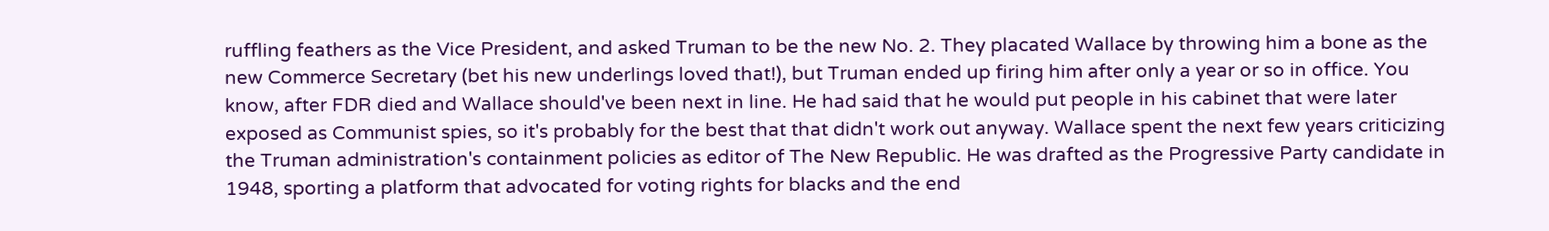ruffling feathers as the Vice President, and asked Truman to be the new No. 2. They placated Wallace by throwing him a bone as the new Commerce Secretary (bet his new underlings loved that!), but Truman ended up firing him after only a year or so in office. You know, after FDR died and Wallace should've been next in line. He had said that he would put people in his cabinet that were later exposed as Communist spies, so it's probably for the best that that didn't work out anyway. Wallace spent the next few years criticizing the Truman administration's containment policies as editor of The New Republic. He was drafted as the Progressive Party candidate in 1948, sporting a platform that advocated for voting rights for blacks and the end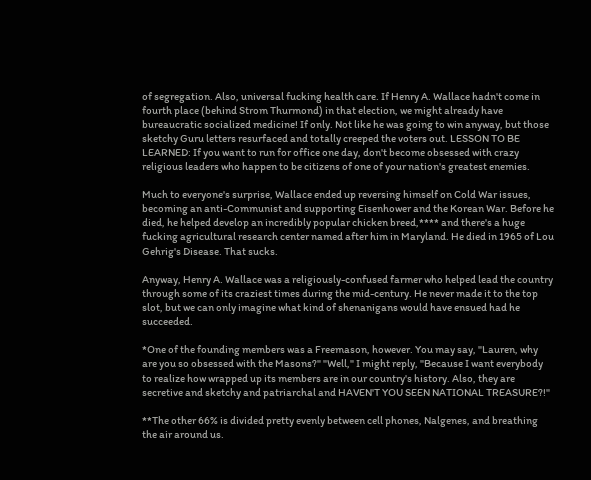of segregation. Also, universal fucking health care. If Henry A. Wallace hadn't come in fourth place (behind Strom Thurmond) in that election, we might already have bureaucratic socialized medicine! If only. Not like he was going to win anyway, but those sketchy Guru letters resurfaced and totally creeped the voters out. LESSON TO BE LEARNED: If you want to run for office one day, don't become obsessed with crazy religious leaders who happen to be citizens of one of your nation's greatest enemies.

Much to everyone's surprise, Wallace ended up reversing himself on Cold War issues, becoming an anti-Communist and supporting Eisenhower and the Korean War. Before he died, he helped develop an incredibly popular chicken breed,**** and there's a huge fucking agricultural research center named after him in Maryland. He died in 1965 of Lou Gehrig's Disease. That sucks.

Anyway, Henry A. Wallace was a religiously-confused farmer who helped lead the country through some of its craziest times during the mid-century. He never made it to the top slot, but we can only imagine what kind of shenanigans would have ensued had he succeeded.

*One of the founding members was a Freemason, however. You may say, "Lauren, why are you so obsessed with the Masons?" "Well," I might reply, "Because I want everybody to realize how wrapped up its members are in our country's history. Also, they are secretive and sketchy and patriarchal and HAVEN'T YOU SEEN NATIONAL TREASURE?!"

**The other 66% is divided pretty evenly between cell phones, Nalgenes, and breathing the air around us.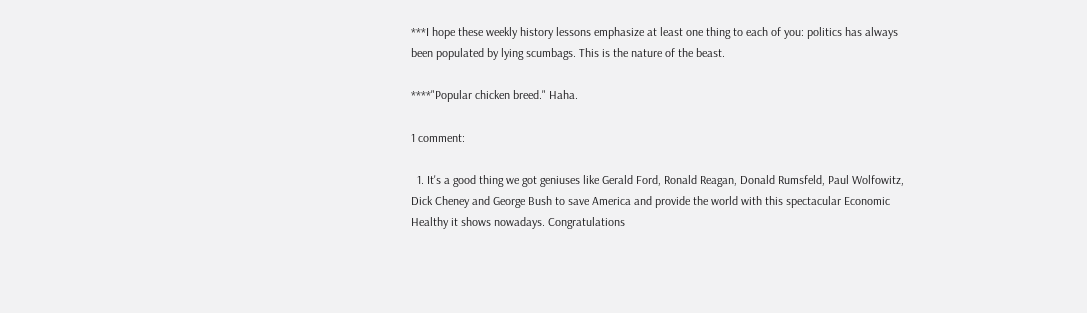***I hope these weekly history lessons emphasize at least one thing to each of you: politics has always been populated by lying scumbags. This is the nature of the beast.

****"Popular chicken breed." Haha.

1 comment:

  1. It's a good thing we got geniuses like Gerald Ford, Ronald Reagan, Donald Rumsfeld, Paul Wolfowitz, Dick Cheney and George Bush to save America and provide the world with this spectacular Economic Healthy it shows nowadays. Congratulations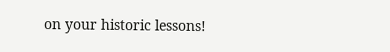on your historic lessons!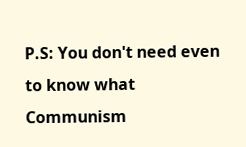P.S: You don't need even to know what Communism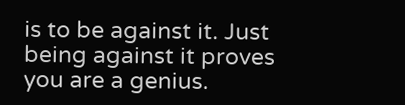is to be against it. Just being against it proves you are a genius.